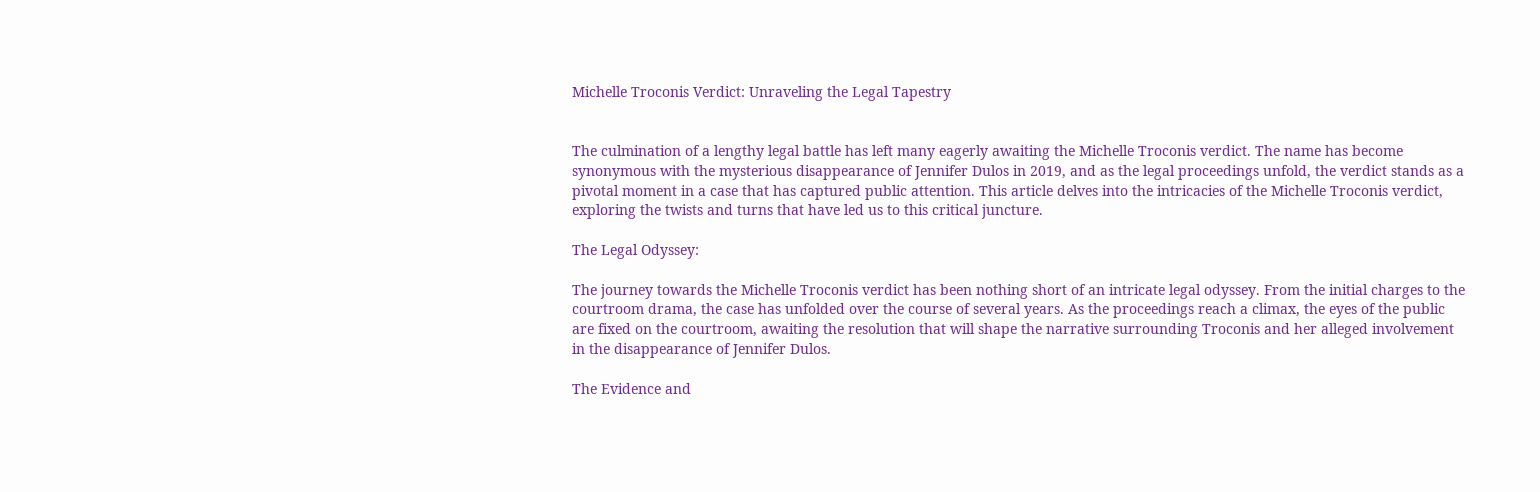Michelle Troconis Verdict: Unraveling the Legal Tapestry


The culmination of a lengthy legal battle has left many eagerly awaiting the Michelle Troconis verdict. The name has become synonymous with the mysterious disappearance of Jennifer Dulos in 2019, and as the legal proceedings unfold, the verdict stands as a pivotal moment in a case that has captured public attention. This article delves into the intricacies of the Michelle Troconis verdict, exploring the twists and turns that have led us to this critical juncture.

The Legal Odyssey:

The journey towards the Michelle Troconis verdict has been nothing short of an intricate legal odyssey. From the initial charges to the courtroom drama, the case has unfolded over the course of several years. As the proceedings reach a climax, the eyes of the public are fixed on the courtroom, awaiting the resolution that will shape the narrative surrounding Troconis and her alleged involvement in the disappearance of Jennifer Dulos.

The Evidence and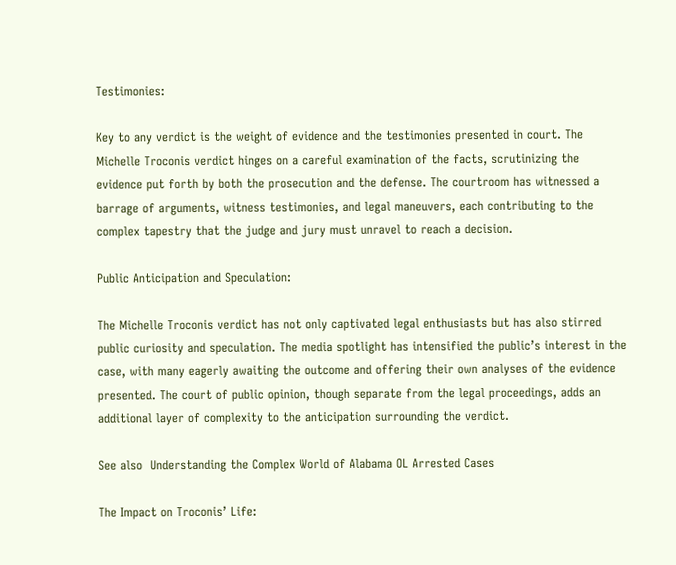Testimonies:

Key to any verdict is the weight of evidence and the testimonies presented in court. The Michelle Troconis verdict hinges on a careful examination of the facts, scrutinizing the evidence put forth by both the prosecution and the defense. The courtroom has witnessed a barrage of arguments, witness testimonies, and legal maneuvers, each contributing to the complex tapestry that the judge and jury must unravel to reach a decision.

Public Anticipation and Speculation:

The Michelle Troconis verdict has not only captivated legal enthusiasts but has also stirred public curiosity and speculation. The media spotlight has intensified the public’s interest in the case, with many eagerly awaiting the outcome and offering their own analyses of the evidence presented. The court of public opinion, though separate from the legal proceedings, adds an additional layer of complexity to the anticipation surrounding the verdict.

See also  Understanding the Complex World of Alabama OL Arrested Cases

The Impact on Troconis’ Life: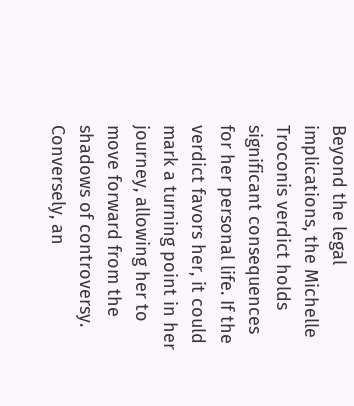Beyond the legal implications, the Michelle Troconis verdict holds significant consequences for her personal life. If the verdict favors her, it could mark a turning point in her journey, allowing her to move forward from the shadows of controversy. Conversely, an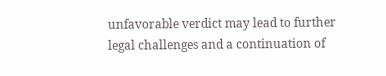unfavorable verdict may lead to further legal challenges and a continuation of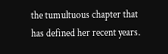the tumultuous chapter that has defined her recent years.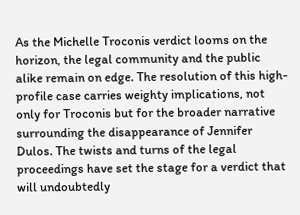As the Michelle Troconis verdict looms on the horizon, the legal community and the public alike remain on edge. The resolution of this high-profile case carries weighty implications, not only for Troconis but for the broader narrative surrounding the disappearance of Jennifer Dulos. The twists and turns of the legal proceedings have set the stage for a verdict that will undoubtedly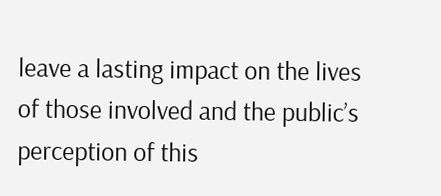leave a lasting impact on the lives of those involved and the public’s perception of this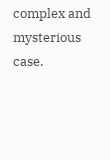complex and mysterious case.